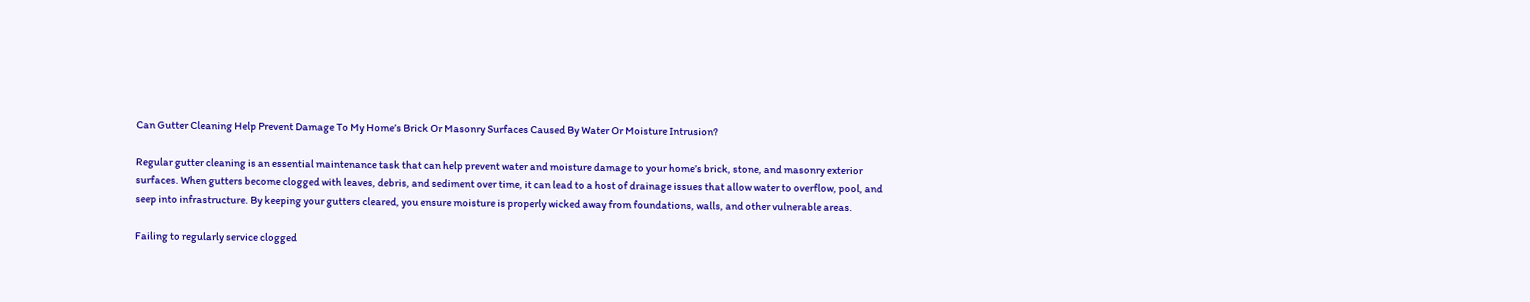Can Gutter Cleaning Help Prevent Damage To My Home’s Brick Or Masonry Surfaces Caused By Water Or Moisture Intrusion?

Regular gutter cleaning is an essential maintenance task that can help prevent water and moisture damage to your home’s brick, stone, and masonry exterior surfaces. When gutters become clogged with leaves, debris, and sediment over time, it can lead to a host of drainage issues that allow water to overflow, pool, and seep into infrastructure. By keeping your gutters cleared, you ensure moisture is properly wicked away from foundations, walls, and other vulnerable areas.

Failing to regularly service clogged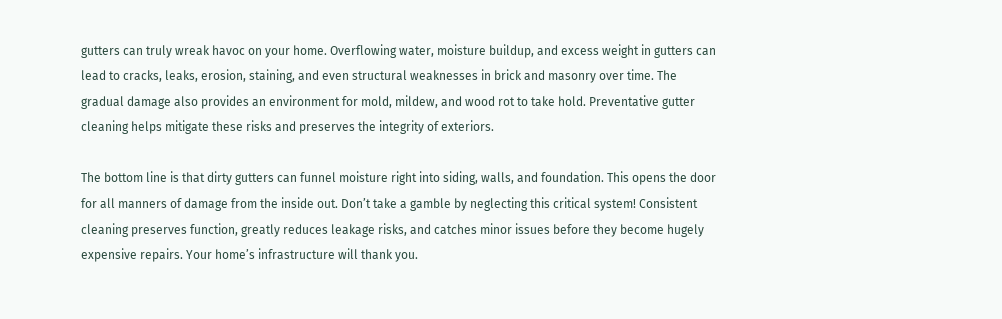gutters can truly wreak havoc on your home. Overflowing water, moisture buildup, and excess weight in gutters can lead to cracks, leaks, erosion, staining, and even structural weaknesses in brick and masonry over time. The gradual damage also provides an environment for mold, mildew, and wood rot to take hold. Preventative gutter cleaning helps mitigate these risks and preserves the integrity of exteriors.

The bottom line is that dirty gutters can funnel moisture right into siding, walls, and foundation. This opens the door for all manners of damage from the inside out. Don’t take a gamble by neglecting this critical system! Consistent cleaning preserves function, greatly reduces leakage risks, and catches minor issues before they become hugely expensive repairs. Your home’s infrastructure will thank you.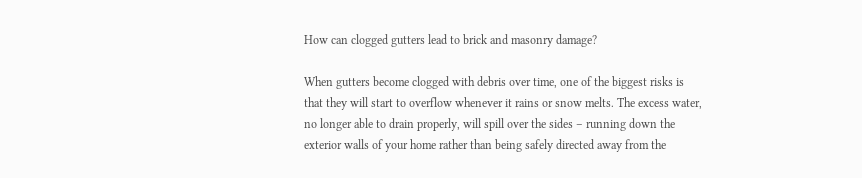How can clogged gutters lead to brick and masonry damage?

When gutters become clogged with debris over time, one of the biggest risks is that they will start to overflow whenever it rains or snow melts. The excess water, no longer able to drain properly, will spill over the sides – running down the exterior walls of your home rather than being safely directed away from the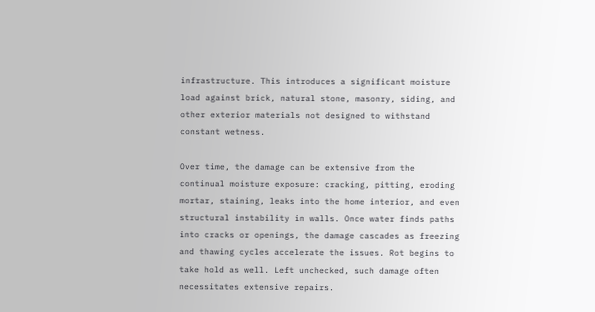infrastructure. This introduces a significant moisture load against brick, natural stone, masonry, siding, and other exterior materials not designed to withstand constant wetness.

Over time, the damage can be extensive from the continual moisture exposure: cracking, pitting, eroding mortar, staining, leaks into the home interior, and even structural instability in walls. Once water finds paths into cracks or openings, the damage cascades as freezing and thawing cycles accelerate the issues. Rot begins to take hold as well. Left unchecked, such damage often necessitates extensive repairs.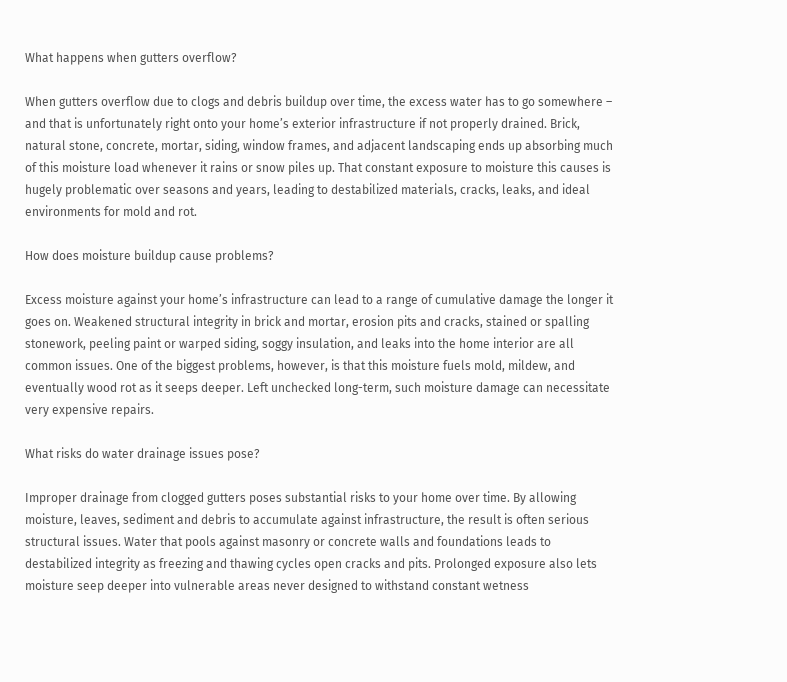What happens when gutters overflow?

When gutters overflow due to clogs and debris buildup over time, the excess water has to go somewhere – and that is unfortunately right onto your home’s exterior infrastructure if not properly drained. Brick, natural stone, concrete, mortar, siding, window frames, and adjacent landscaping ends up absorbing much of this moisture load whenever it rains or snow piles up. That constant exposure to moisture this causes is hugely problematic over seasons and years, leading to destabilized materials, cracks, leaks, and ideal environments for mold and rot.

How does moisture buildup cause problems?

Excess moisture against your home’s infrastructure can lead to a range of cumulative damage the longer it goes on. Weakened structural integrity in brick and mortar, erosion pits and cracks, stained or spalling stonework, peeling paint or warped siding, soggy insulation, and leaks into the home interior are all common issues. One of the biggest problems, however, is that this moisture fuels mold, mildew, and eventually wood rot as it seeps deeper. Left unchecked long-term, such moisture damage can necessitate very expensive repairs.

What risks do water drainage issues pose?

Improper drainage from clogged gutters poses substantial risks to your home over time. By allowing moisture, leaves, sediment and debris to accumulate against infrastructure, the result is often serious structural issues. Water that pools against masonry or concrete walls and foundations leads to destabilized integrity as freezing and thawing cycles open cracks and pits. Prolonged exposure also lets moisture seep deeper into vulnerable areas never designed to withstand constant wetness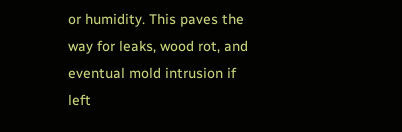or humidity. This paves the way for leaks, wood rot, and eventual mold intrusion if left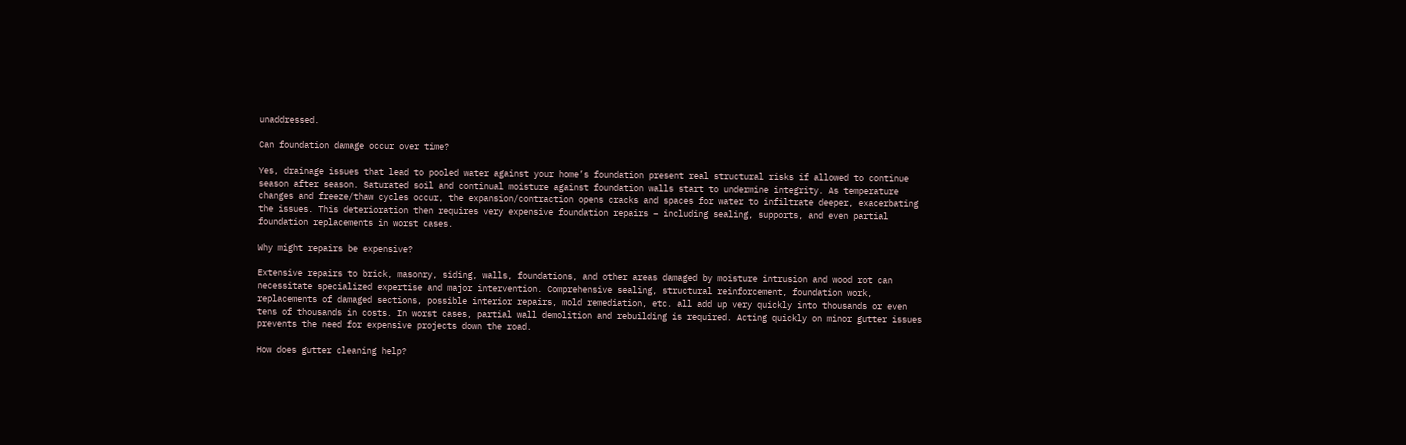unaddressed.

Can foundation damage occur over time?

Yes, drainage issues that lead to pooled water against your home’s foundation present real structural risks if allowed to continue season after season. Saturated soil and continual moisture against foundation walls start to undermine integrity. As temperature changes and freeze/thaw cycles occur, the expansion/contraction opens cracks and spaces for water to infiltrate deeper, exacerbating the issues. This deterioration then requires very expensive foundation repairs – including sealing, supports, and even partial foundation replacements in worst cases.

Why might repairs be expensive?

Extensive repairs to brick, masonry, siding, walls, foundations, and other areas damaged by moisture intrusion and wood rot can necessitate specialized expertise and major intervention. Comprehensive sealing, structural reinforcement, foundation work, replacements of damaged sections, possible interior repairs, mold remediation, etc. all add up very quickly into thousands or even tens of thousands in costs. In worst cases, partial wall demolition and rebuilding is required. Acting quickly on minor gutter issues prevents the need for expensive projects down the road.

How does gutter cleaning help?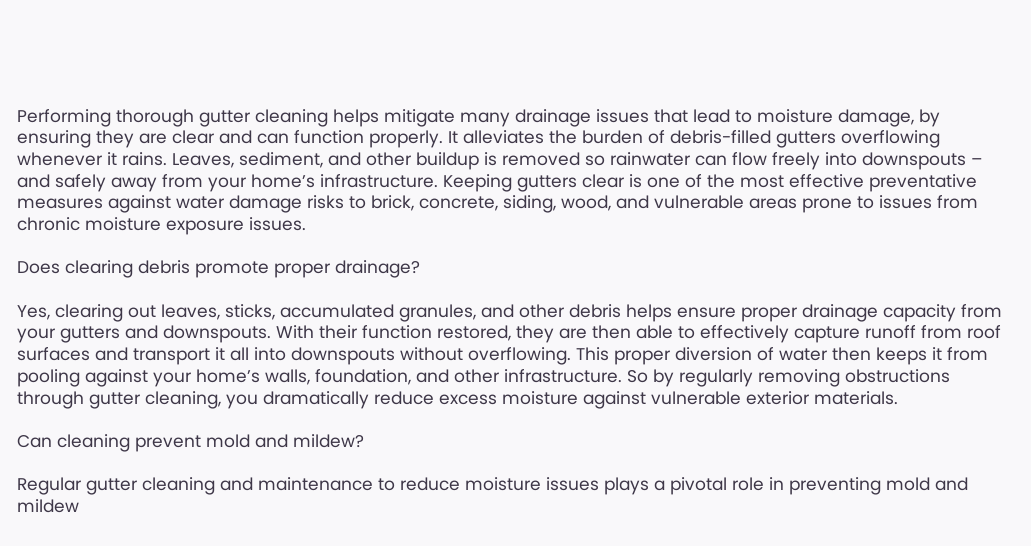Performing thorough gutter cleaning helps mitigate many drainage issues that lead to moisture damage, by ensuring they are clear and can function properly. It alleviates the burden of debris-filled gutters overflowing whenever it rains. Leaves, sediment, and other buildup is removed so rainwater can flow freely into downspouts – and safely away from your home’s infrastructure. Keeping gutters clear is one of the most effective preventative measures against water damage risks to brick, concrete, siding, wood, and vulnerable areas prone to issues from chronic moisture exposure issues.

Does clearing debris promote proper drainage?

Yes, clearing out leaves, sticks, accumulated granules, and other debris helps ensure proper drainage capacity from your gutters and downspouts. With their function restored, they are then able to effectively capture runoff from roof surfaces and transport it all into downspouts without overflowing. This proper diversion of water then keeps it from pooling against your home’s walls, foundation, and other infrastructure. So by regularly removing obstructions through gutter cleaning, you dramatically reduce excess moisture against vulnerable exterior materials.

Can cleaning prevent mold and mildew?

Regular gutter cleaning and maintenance to reduce moisture issues plays a pivotal role in preventing mold and mildew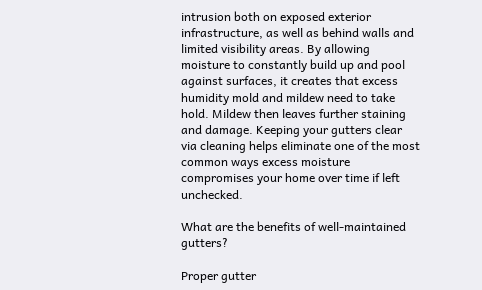intrusion both on exposed exterior infrastructure, as well as behind walls and limited visibility areas. By allowing moisture to constantly build up and pool against surfaces, it creates that excess humidity mold and mildew need to take hold. Mildew then leaves further staining and damage. Keeping your gutters clear via cleaning helps eliminate one of the most common ways excess moisture compromises your home over time if left unchecked.

What are the benefits of well-maintained gutters?

Proper gutter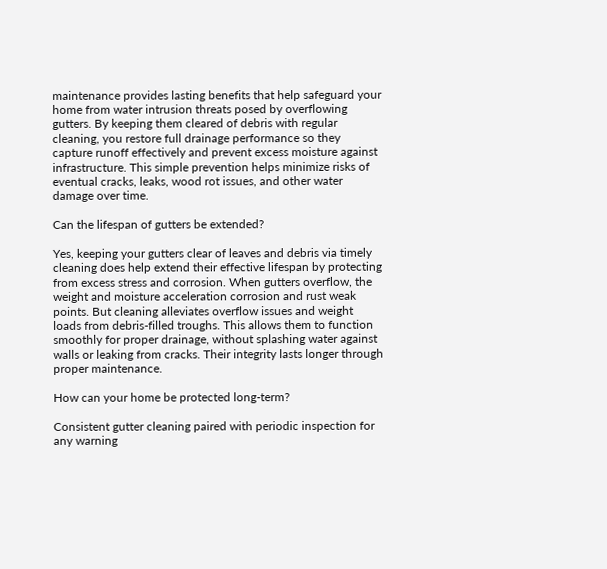maintenance provides lasting benefits that help safeguard your home from water intrusion threats posed by overflowing gutters. By keeping them cleared of debris with regular cleaning, you restore full drainage performance so they capture runoff effectively and prevent excess moisture against infrastructure. This simple prevention helps minimize risks of eventual cracks, leaks, wood rot issues, and other water damage over time.

Can the lifespan of gutters be extended?

Yes, keeping your gutters clear of leaves and debris via timely cleaning does help extend their effective lifespan by protecting from excess stress and corrosion. When gutters overflow, the weight and moisture acceleration corrosion and rust weak points. But cleaning alleviates overflow issues and weight loads from debris-filled troughs. This allows them to function smoothly for proper drainage, without splashing water against walls or leaking from cracks. Their integrity lasts longer through proper maintenance.

How can your home be protected long-term?

Consistent gutter cleaning paired with periodic inspection for any warning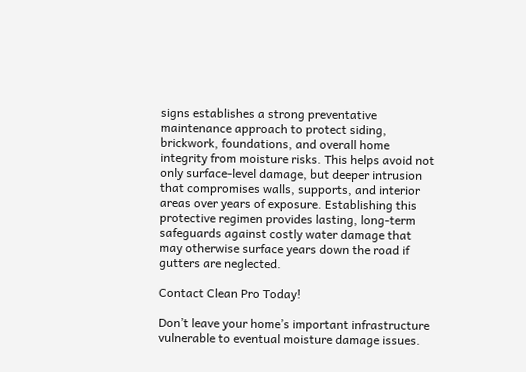signs establishes a strong preventative maintenance approach to protect siding, brickwork, foundations, and overall home integrity from moisture risks. This helps avoid not only surface-level damage, but deeper intrusion that compromises walls, supports, and interior areas over years of exposure. Establishing this protective regimen provides lasting, long-term safeguards against costly water damage that may otherwise surface years down the road if gutters are neglected.

Contact Clean Pro Today!

Don’t leave your home’s important infrastructure vulnerable to eventual moisture damage issues.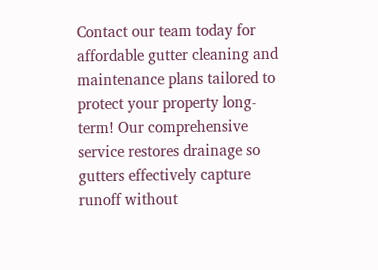Contact our team today for affordable gutter cleaning and maintenance plans tailored to protect your property long-term! Our comprehensive service restores drainage so gutters effectively capture runoff without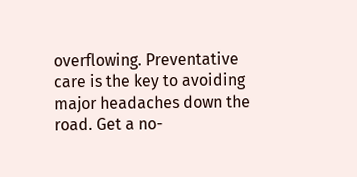overflowing. Preventative care is the key to avoiding major headaches down the road. Get a no-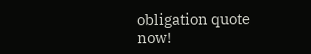obligation quote now!